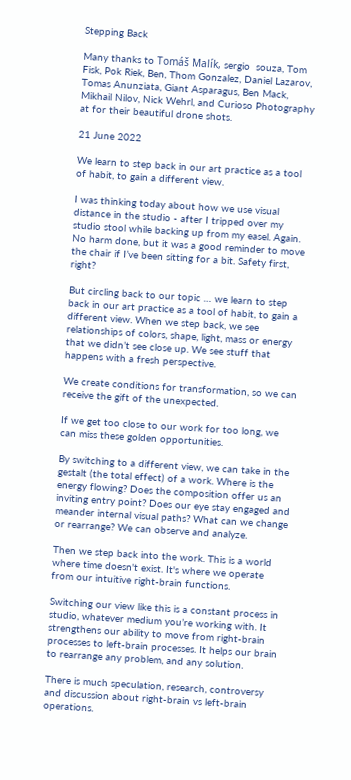Stepping Back

Many thanks to Tomáš Malík, sergio  souza, Tom Fisk, Pok Riek, Ben, Thom Gonzalez, Daniel Lazarov, Tomas Anunziata, Giant Asparagus, Ben Mack, Mikhail Nilov, Nick Wehrl, and Curioso Photography at for their beautiful drone shots.

21 June 2022

We learn to step back in our art practice as a tool of habit, to gain a different view.

I was thinking today about how we use visual distance in the studio - after I tripped over my studio stool while backing up from my easel. Again. No harm done, but it was a good reminder to move the chair if I’ve been sitting for a bit. Safety first, right?

But circling back to our topic … we learn to step back in our art practice as a tool of habit, to gain a different view. When we step back, we see relationships of colors, shape, light, mass or energy that we didn’t see close up. We see stuff that happens with a fresh perspective.

We create conditions for transformation, so we can receive the gift of the unexpected.

If we get too close to our work for too long, we can miss these golden opportunities.

By switching to a different view, we can take in the gestalt (the total effect) of a work. Where is the energy flowing? Does the composition offer us an inviting entry point? Does our eye stay engaged and meander internal visual paths? What can we change or rearrange? We can observe and analyze.

Then we step back into the work. This is a world where time doesn't exist. It's where we operate from our intuitive right-brain functions.

Switching our view like this is a constant process in studio, whatever medium you’re working with. It strengthens our ability to move from right-brain processes to left-brain processes. It helps our brain to rearrange any problem, and any solution.

There is much speculation, research, controversy and discussion about right-brain vs left-brain operations.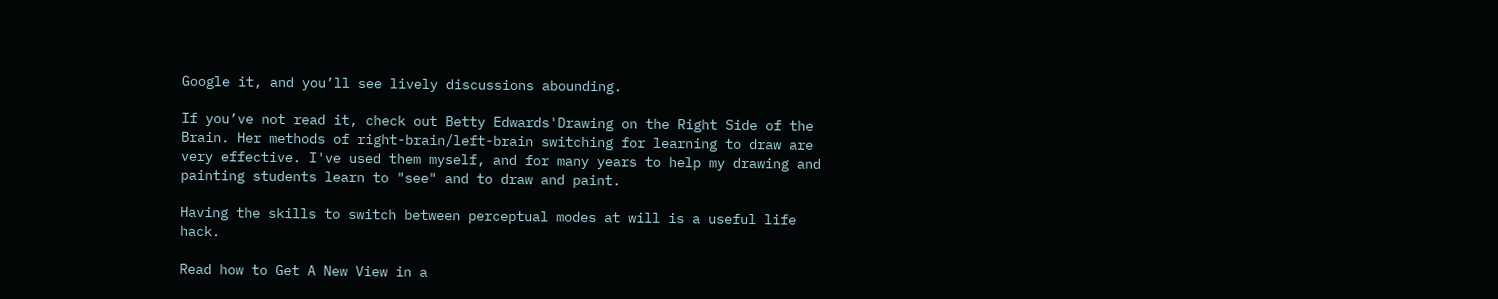Google it, and you’ll see lively discussions abounding.

If you’ve not read it, check out Betty Edwards'Drawing on the Right Side of the Brain. Her methods of right-brain/left-brain switching for learning to draw are very effective. I've used them myself, and for many years to help my drawing and painting students learn to "see" and to draw and paint.

Having the skills to switch between perceptual modes at will is a useful life hack.

Read how to Get A New View in a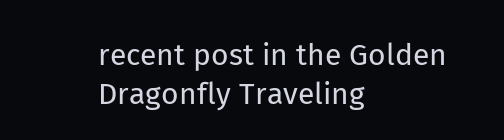recent post in the Golden Dragonfly Traveling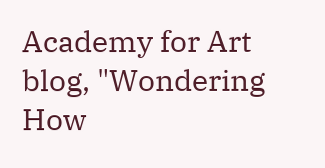Academy for Art blog, "Wondering How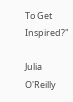To Get Inspired?"

Julia O'Reilly